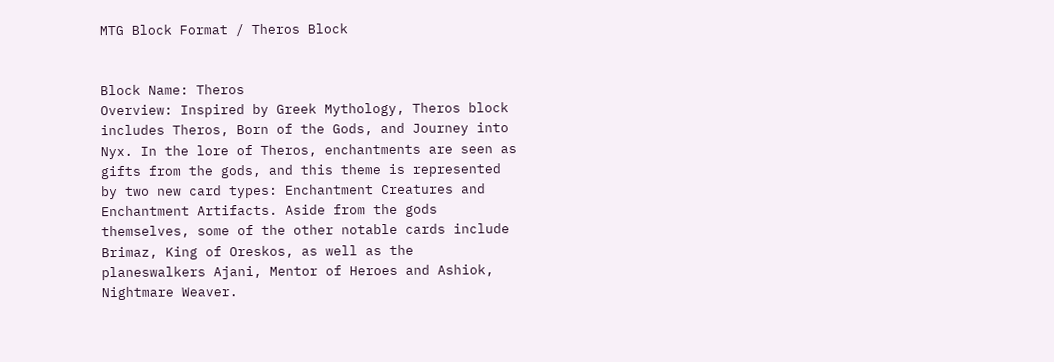MTG Block Format / Theros Block


Block Name: Theros
Overview: Inspired by Greek Mythology, Theros block includes Theros, Born of the Gods, and Journey into Nyx. In the lore of Theros, enchantments are seen as gifts from the gods, and this theme is represented by two new card types: Enchantment Creatures and Enchantment Artifacts. Aside from the gods themselves, some of the other notable cards include Brimaz, King of Oreskos, as well as the planeswalkers Ajani, Mentor of Heroes and Ashiok, Nightmare Weaver.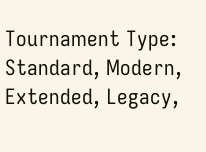Tournament Type: Standard, Modern, Extended, Legacy,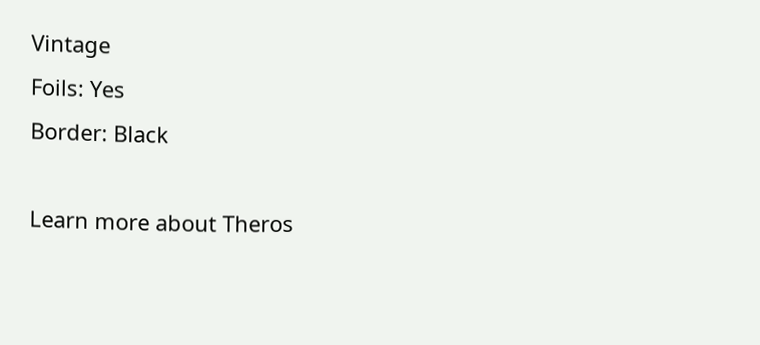Vintage
Foils: Yes
Border: Black

Learn more about Theros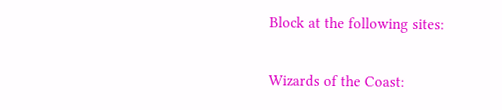Block at the following sites:

Wizards of the Coast: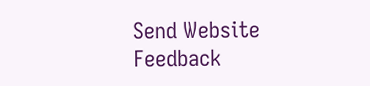Send Website Feedback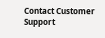Contact Customer Support